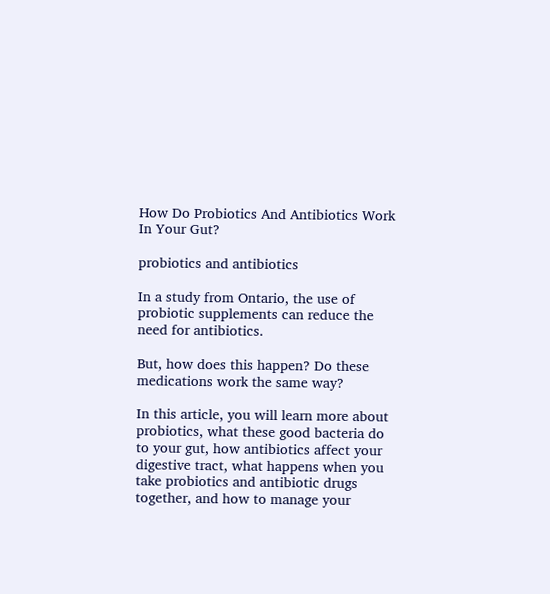How Do Probiotics And Antibiotics Work In Your Gut?

probiotics and antibiotics

In a study from Ontario, the use of probiotic supplements can reduce the need for antibiotics.

But, how does this happen? Do these medications work the same way?

In this article, you will learn more about probiotics, what these good bacteria do to your gut, how antibiotics affect your digestive tract, what happens when you take probiotics and antibiotic drugs together, and how to manage your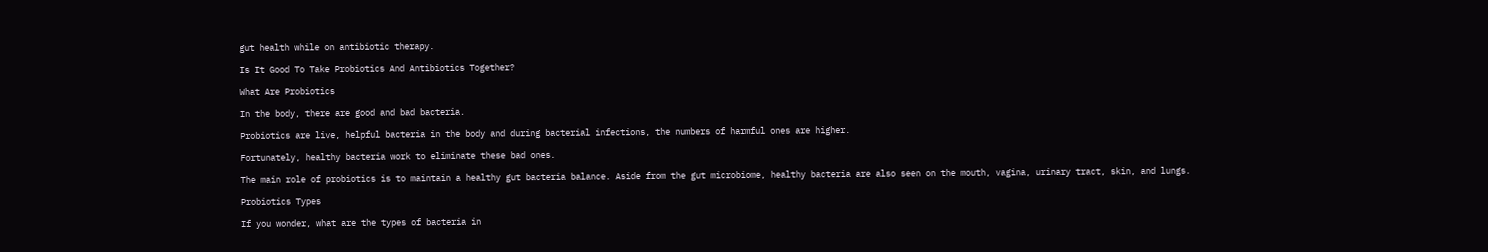gut health while on antibiotic therapy.

Is It Good To Take Probiotics And Antibiotics Together?

What Are Probiotics

In the body, there are good and bad bacteria.

Probiotics are live, helpful bacteria in the body and during bacterial infections, the numbers of harmful ones are higher.

Fortunately, healthy bacteria work to eliminate these bad ones.

The main role of probiotics is to maintain a healthy gut bacteria balance. Aside from the gut microbiome, healthy bacteria are also seen on the mouth, vagina, urinary tract, skin, and lungs.

Probiotics Types

If you wonder, what are the types of bacteria in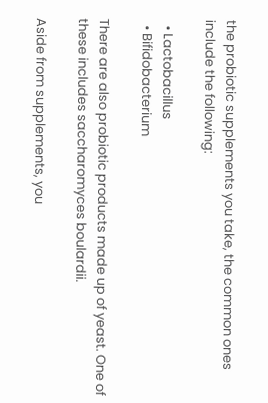the probiotic supplements you take, the common ones include the following:

  • Lactobacillus
  • Bifidobacterium

There are also probiotic products made up of yeast. One of these includes saccharomyces boulardii.

Aside from supplements, you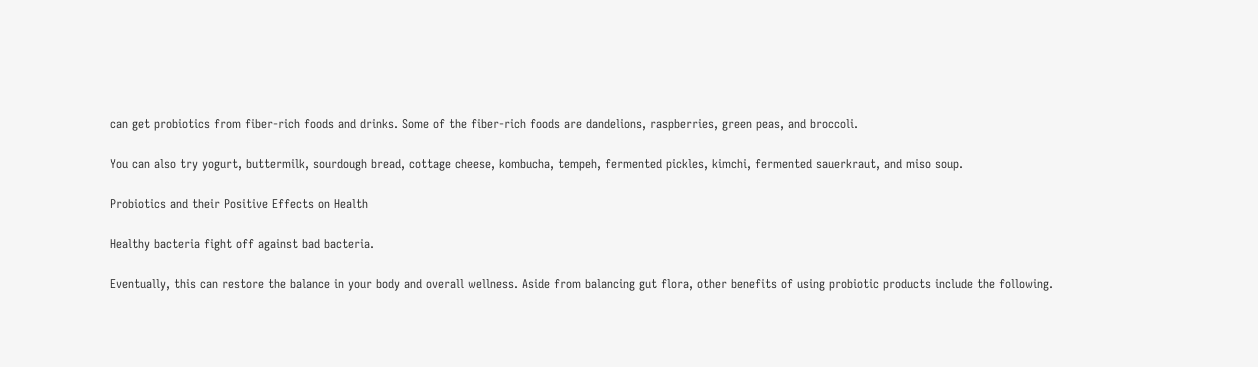can get probiotics from fiber-rich foods and drinks. Some of the fiber-rich foods are dandelions, raspberries, green peas, and broccoli.

You can also try yogurt, buttermilk, sourdough bread, cottage cheese, kombucha, tempeh, fermented pickles, kimchi, fermented sauerkraut, and miso soup.

Probiotics and their Positive Effects on Health

Healthy bacteria fight off against bad bacteria.

Eventually, this can restore the balance in your body and overall wellness. Aside from balancing gut flora, other benefits of using probiotic products include the following.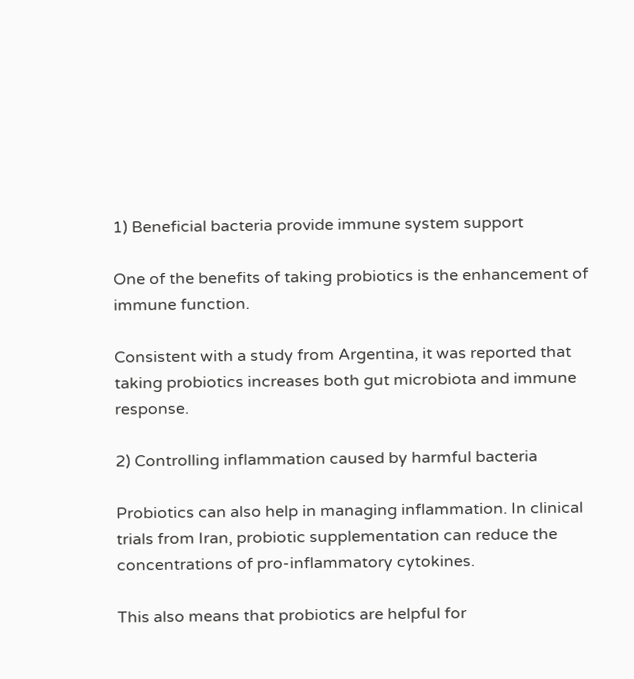1) Beneficial bacteria provide immune system support

One of the benefits of taking probiotics is the enhancement of immune function.

Consistent with a study from Argentina, it was reported that taking probiotics increases both gut microbiota and immune response.

2) Controlling inflammation caused by harmful bacteria

Probiotics can also help in managing inflammation. In clinical trials from Iran, probiotic supplementation can reduce the concentrations of pro-inflammatory cytokines.

This also means that probiotics are helpful for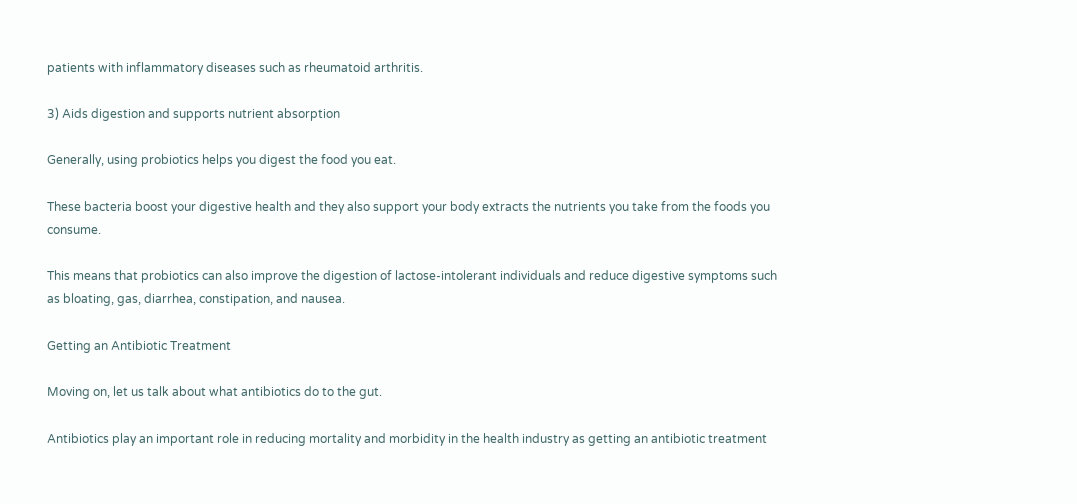patients with inflammatory diseases such as rheumatoid arthritis.

3) Aids digestion and supports nutrient absorption

Generally, using probiotics helps you digest the food you eat.

These bacteria boost your digestive health and they also support your body extracts the nutrients you take from the foods you consume.

This means that probiotics can also improve the digestion of lactose-intolerant individuals and reduce digestive symptoms such as bloating, gas, diarrhea, constipation, and nausea.

Getting an Antibiotic Treatment

Moving on, let us talk about what antibiotics do to the gut.

Antibiotics play an important role in reducing mortality and morbidity in the health industry as getting an antibiotic treatment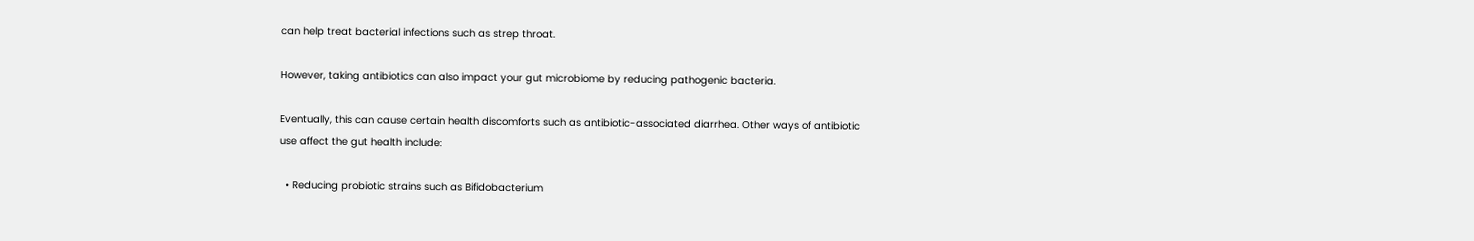can help treat bacterial infections such as strep throat.

However, taking antibiotics can also impact your gut microbiome by reducing pathogenic bacteria.

Eventually, this can cause certain health discomforts such as antibiotic-associated diarrhea. Other ways of antibiotic use affect the gut health include:

  • Reducing probiotic strains such as Bifidobacterium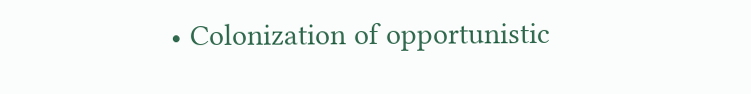• Colonization of opportunistic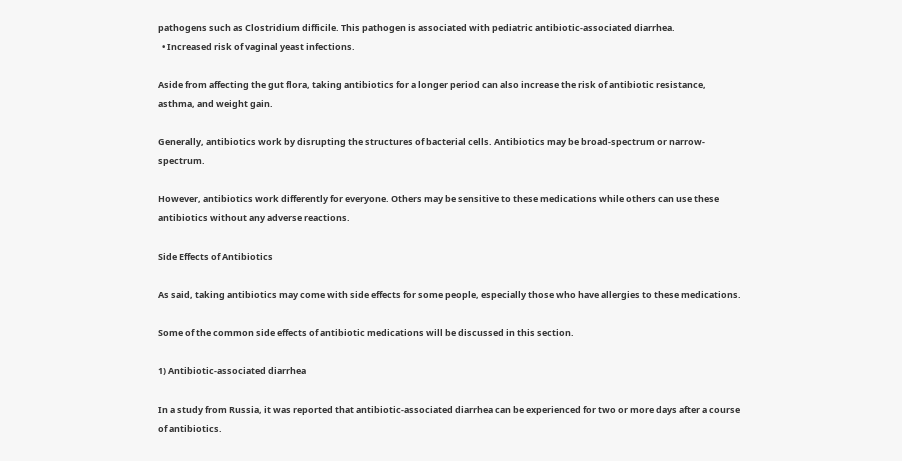pathogens such as Clostridium difficile. This pathogen is associated with pediatric antibiotic-associated diarrhea.
  • Increased risk of vaginal yeast infections.

Aside from affecting the gut flora, taking antibiotics for a longer period can also increase the risk of antibiotic resistance, asthma, and weight gain.

Generally, antibiotics work by disrupting the structures of bacterial cells. Antibiotics may be broad-spectrum or narrow-spectrum.

However, antibiotics work differently for everyone. Others may be sensitive to these medications while others can use these antibiotics without any adverse reactions.

Side Effects of Antibiotics

As said, taking antibiotics may come with side effects for some people, especially those who have allergies to these medications.

Some of the common side effects of antibiotic medications will be discussed in this section.

1) Antibiotic-associated diarrhea

In a study from Russia, it was reported that antibiotic-associated diarrhea can be experienced for two or more days after a course of antibiotics.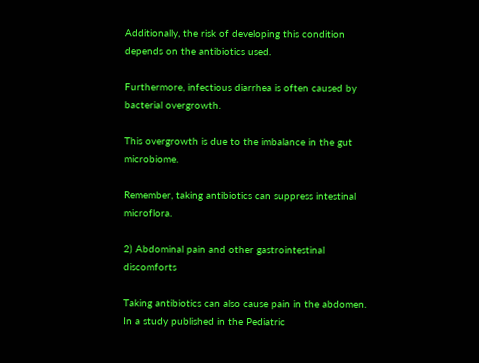Additionally, the risk of developing this condition depends on the antibiotics used.

Furthermore, infectious diarrhea is often caused by bacterial overgrowth.

This overgrowth is due to the imbalance in the gut microbiome.

Remember, taking antibiotics can suppress intestinal microflora.

2) Abdominal pain and other gastrointestinal discomforts

Taking antibiotics can also cause pain in the abdomen. In a study published in the Pediatric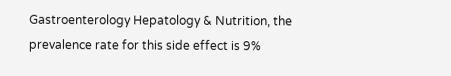Gastroenterology Hepatology & Nutrition, the prevalence rate for this side effect is 9%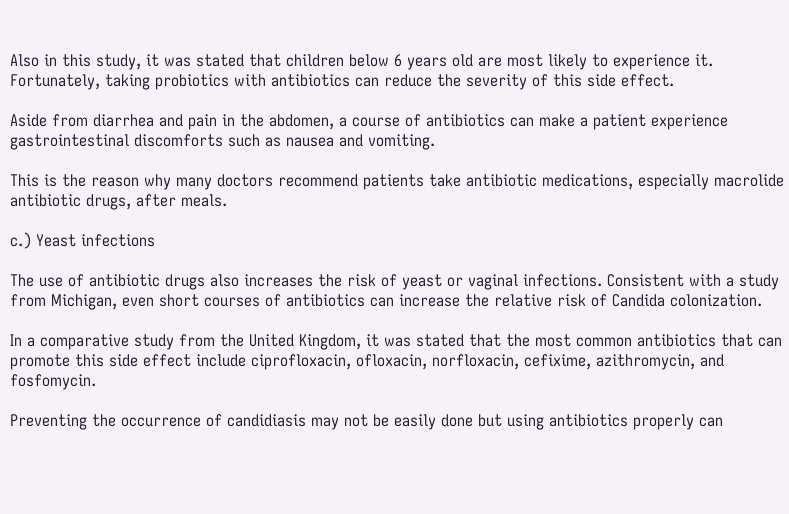Also in this study, it was stated that children below 6 years old are most likely to experience it. Fortunately, taking probiotics with antibiotics can reduce the severity of this side effect.

Aside from diarrhea and pain in the abdomen, a course of antibiotics can make a patient experience gastrointestinal discomforts such as nausea and vomiting.

This is the reason why many doctors recommend patients take antibiotic medications, especially macrolide antibiotic drugs, after meals.

c.) Yeast infections

The use of antibiotic drugs also increases the risk of yeast or vaginal infections. Consistent with a study from Michigan, even short courses of antibiotics can increase the relative risk of Candida colonization.

In a comparative study from the United Kingdom, it was stated that the most common antibiotics that can promote this side effect include ciprofloxacin, ofloxacin, norfloxacin, cefixime, azithromycin, and fosfomycin.

Preventing the occurrence of candidiasis may not be easily done but using antibiotics properly can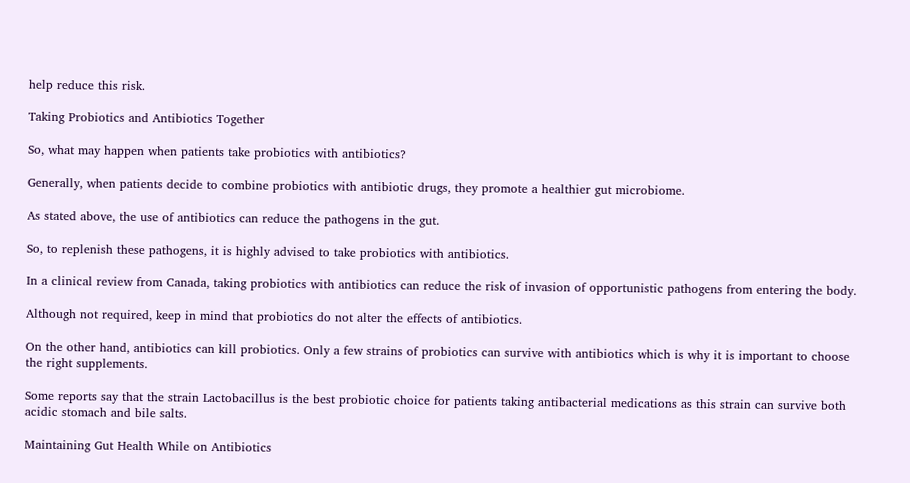help reduce this risk.

Taking Probiotics and Antibiotics Together

So, what may happen when patients take probiotics with antibiotics?

Generally, when patients decide to combine probiotics with antibiotic drugs, they promote a healthier gut microbiome.

As stated above, the use of antibiotics can reduce the pathogens in the gut.

So, to replenish these pathogens, it is highly advised to take probiotics with antibiotics.

In a clinical review from Canada, taking probiotics with antibiotics can reduce the risk of invasion of opportunistic pathogens from entering the body.

Although not required, keep in mind that probiotics do not alter the effects of antibiotics.

On the other hand, antibiotics can kill probiotics. Only a few strains of probiotics can survive with antibiotics which is why it is important to choose the right supplements.

Some reports say that the strain Lactobacillus is the best probiotic choice for patients taking antibacterial medications as this strain can survive both acidic stomach and bile salts.

Maintaining Gut Health While on Antibiotics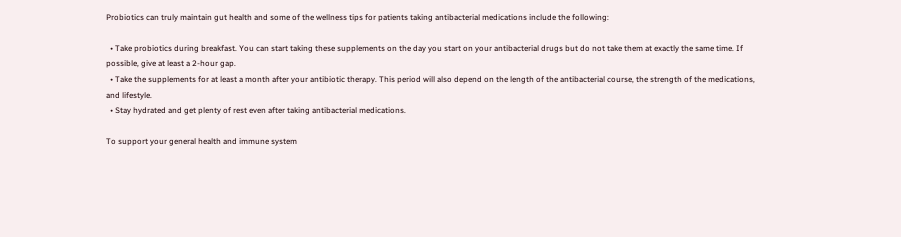Probiotics can truly maintain gut health and some of the wellness tips for patients taking antibacterial medications include the following:

  • Take probiotics during breakfast. You can start taking these supplements on the day you start on your antibacterial drugs but do not take them at exactly the same time. If possible, give at least a 2-hour gap.
  • Take the supplements for at least a month after your antibiotic therapy. This period will also depend on the length of the antibacterial course, the strength of the medications, and lifestyle.
  • Stay hydrated and get plenty of rest even after taking antibacterial medications.

To support your general health and immune system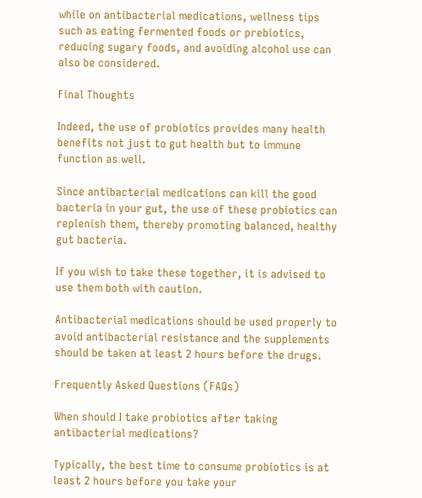while on antibacterial medications, wellness tips such as eating fermented foods or prebiotics, reducing sugary foods, and avoiding alcohol use can also be considered.

Final Thoughts

Indeed, the use of probiotics provides many health benefits not just to gut health but to immune function as well.

Since antibacterial medications can kill the good bacteria in your gut, the use of these probiotics can replenish them, thereby promoting balanced, healthy gut bacteria.

If you wish to take these together, it is advised to use them both with caution.

Antibacterial medications should be used properly to avoid antibacterial resistance and the supplements should be taken at least 2 hours before the drugs.

Frequently Asked Questions (FAQs)

When should I take probiotics after taking antibacterial medications?

Typically, the best time to consume probiotics is at least 2 hours before you take your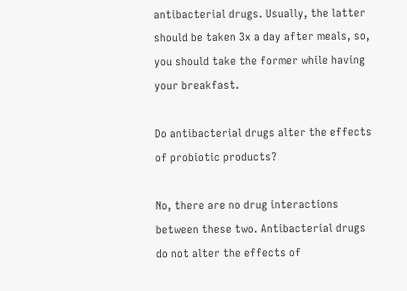antibacterial drugs. Usually, the latter should be taken 3x a day after meals, so, you should take the former while having your breakfast.

Do antibacterial drugs alter the effects of probiotic products?

No, there are no drug interactions between these two. Antibacterial drugs do not alter the effects of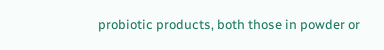probiotic products, both those in powder or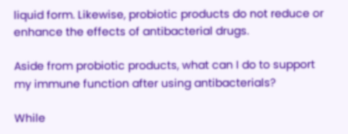liquid form. Likewise, probiotic products do not reduce or enhance the effects of antibacterial drugs.

Aside from probiotic products, what can I do to support my immune function after using antibacterials?

While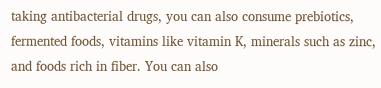taking antibacterial drugs, you can also consume prebiotics, fermented foods, vitamins like vitamin K, minerals such as zinc, and foods rich in fiber. You can also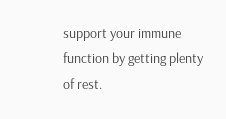support your immune function by getting plenty of rest.